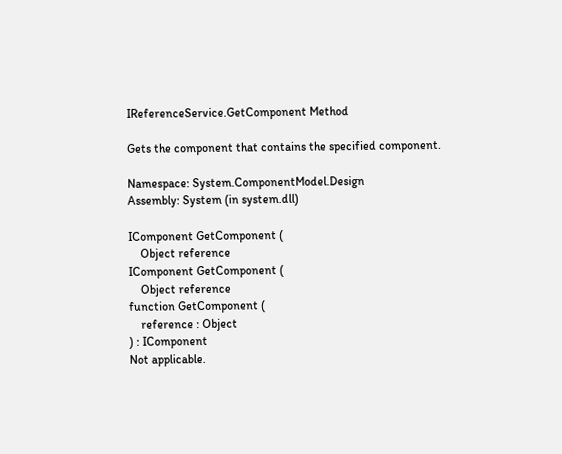IReferenceService.GetComponent Method

Gets the component that contains the specified component.

Namespace: System.ComponentModel.Design
Assembly: System (in system.dll)

IComponent GetComponent (
    Object reference
IComponent GetComponent (
    Object reference
function GetComponent (
    reference : Object
) : IComponent
Not applicable.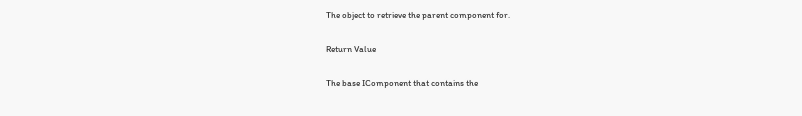The object to retrieve the parent component for.

Return Value

The base IComponent that contains the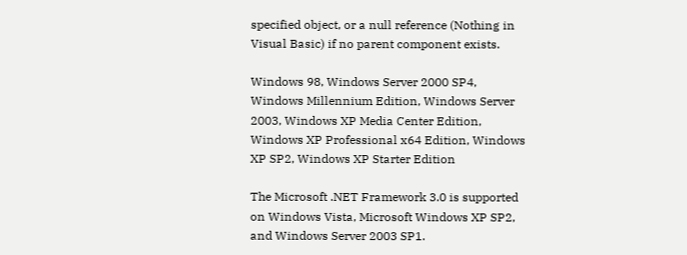specified object, or a null reference (Nothing in Visual Basic) if no parent component exists.

Windows 98, Windows Server 2000 SP4, Windows Millennium Edition, Windows Server 2003, Windows XP Media Center Edition, Windows XP Professional x64 Edition, Windows XP SP2, Windows XP Starter Edition

The Microsoft .NET Framework 3.0 is supported on Windows Vista, Microsoft Windows XP SP2, and Windows Server 2003 SP1.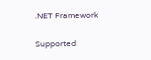.NET Framework

Supported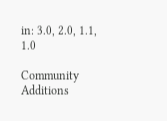in: 3.0, 2.0, 1.1, 1.0

Community Additions